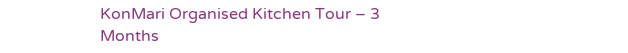KonMari Organised Kitchen Tour – 3 Months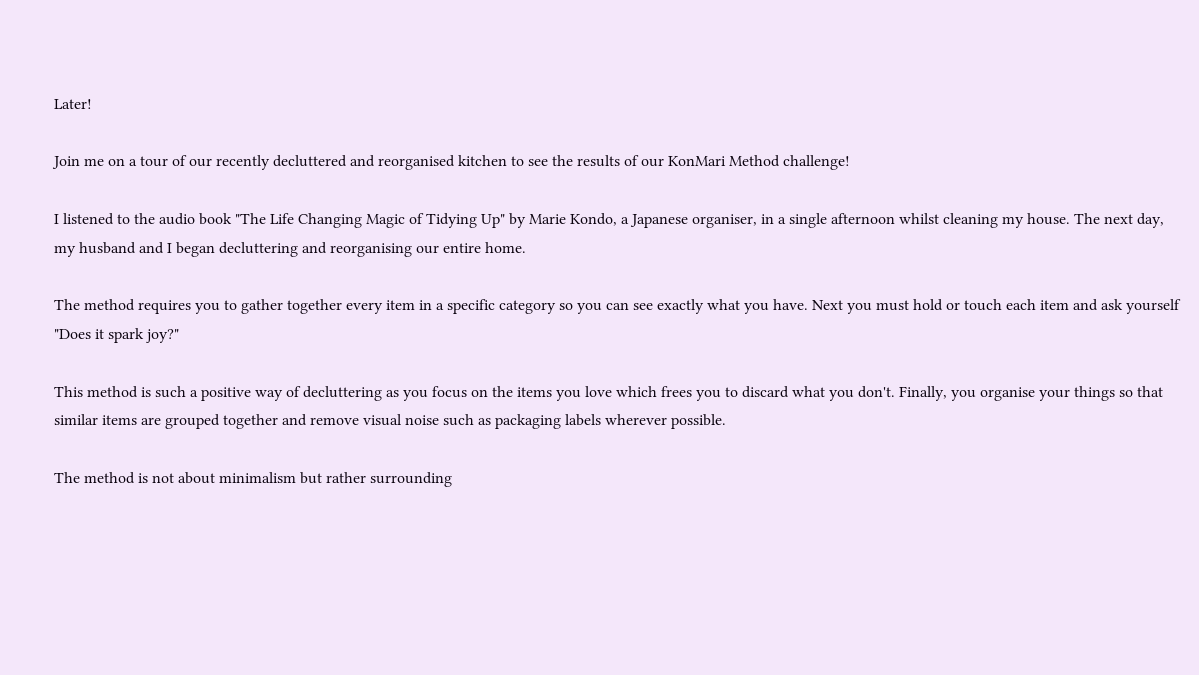Later!

Join me on a tour of our recently decluttered and reorganised kitchen to see the results of our KonMari Method challenge!

I listened to the audio book "The Life Changing Magic of Tidying Up" by Marie Kondo, a Japanese organiser, in a single afternoon whilst cleaning my house. The next day, my husband and I began decluttering and reorganising our entire home.

The method requires you to gather together every item in a specific category so you can see exactly what you have. Next you must hold or touch each item and ask yourself "Does it spark joy?"

This method is such a positive way of decluttering as you focus on the items you love which frees you to discard what you don't. Finally, you organise your things so that similar items are grouped together and remove visual noise such as packaging labels wherever possible.

The method is not about minimalism but rather surrounding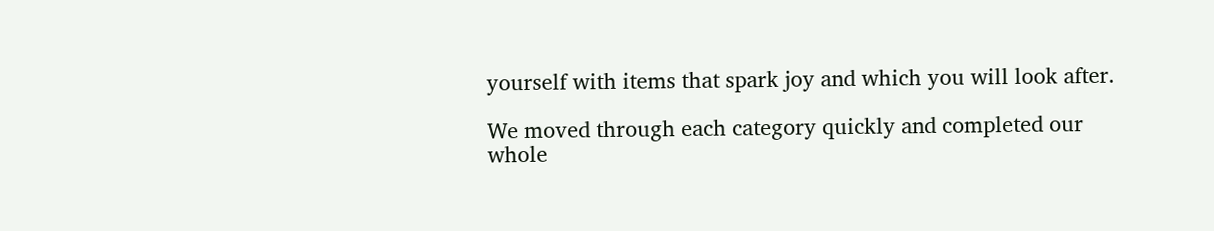yourself with items that spark joy and which you will look after.

We moved through each category quickly and completed our whole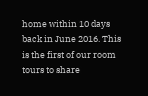home within 10 days back in June 2016. This is the first of our room tours to share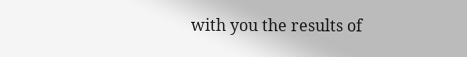with you the results of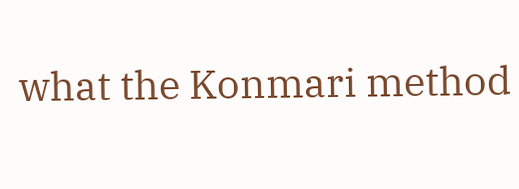what the Konmari method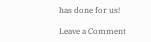has done for us!

Leave a Comment